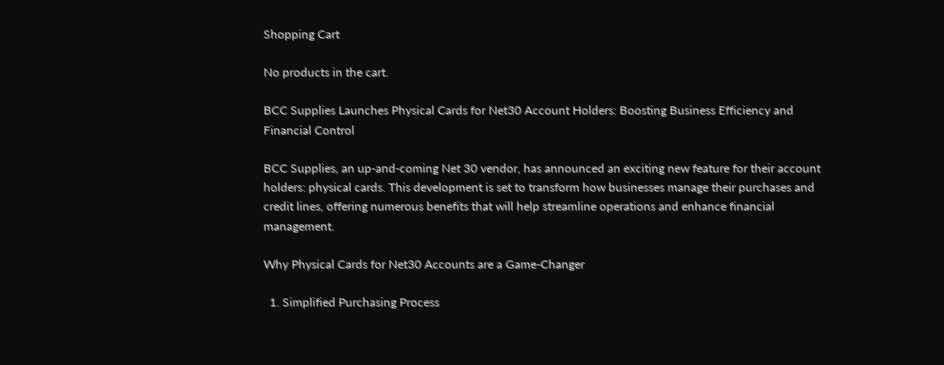Shopping Cart

No products in the cart.

BCC Supplies Launches Physical Cards for Net30 Account Holders: Boosting Business Efficiency and Financial Control

BCC Supplies, an up-and-coming Net 30 vendor, has announced an exciting new feature for their account holders: physical cards. This development is set to transform how businesses manage their purchases and credit lines, offering numerous benefits that will help streamline operations and enhance financial management.

Why Physical Cards for Net30 Accounts are a Game-Changer

  1. Simplified Purchasing Process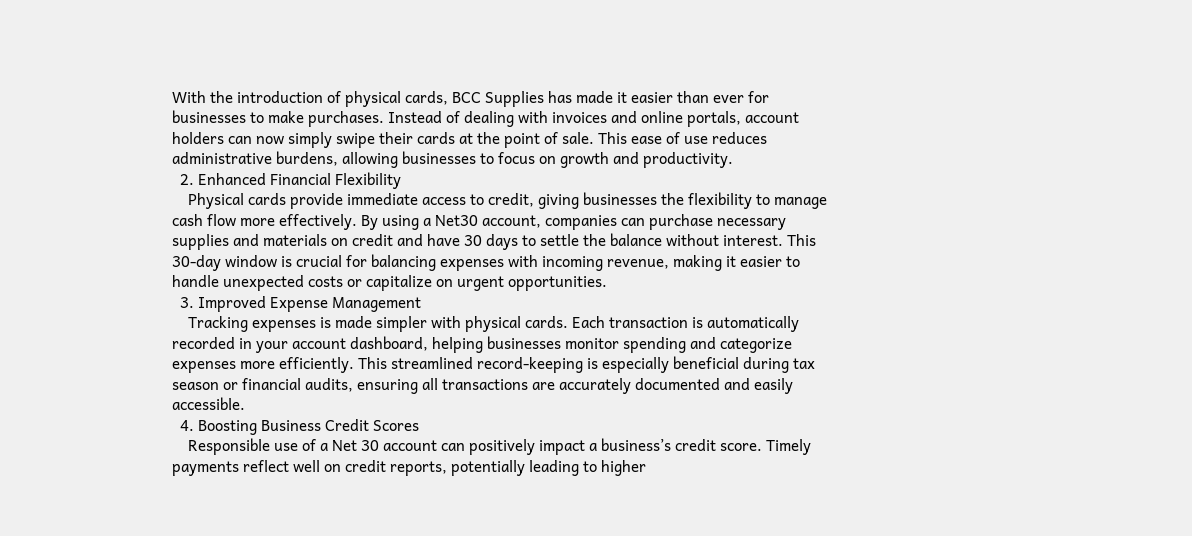With the introduction of physical cards, BCC Supplies has made it easier than ever for businesses to make purchases. Instead of dealing with invoices and online portals, account holders can now simply swipe their cards at the point of sale. This ease of use reduces administrative burdens, allowing businesses to focus on growth and productivity.
  2. Enhanced Financial Flexibility
    Physical cards provide immediate access to credit, giving businesses the flexibility to manage cash flow more effectively. By using a Net30 account, companies can purchase necessary supplies and materials on credit and have 30 days to settle the balance without interest. This 30-day window is crucial for balancing expenses with incoming revenue, making it easier to handle unexpected costs or capitalize on urgent opportunities.
  3. Improved Expense Management
    Tracking expenses is made simpler with physical cards. Each transaction is automatically recorded in your account dashboard, helping businesses monitor spending and categorize expenses more efficiently. This streamlined record-keeping is especially beneficial during tax season or financial audits, ensuring all transactions are accurately documented and easily accessible.
  4. Boosting Business Credit Scores
    Responsible use of a Net 30 account can positively impact a business’s credit score. Timely payments reflect well on credit reports, potentially leading to higher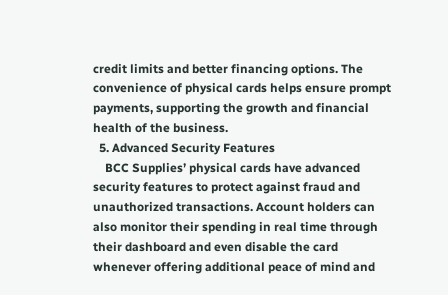credit limits and better financing options. The convenience of physical cards helps ensure prompt payments, supporting the growth and financial health of the business.
  5. Advanced Security Features
    BCC Supplies’ physical cards have advanced security features to protect against fraud and unauthorized transactions. Account holders can also monitor their spending in real time through their dashboard and even disable the card whenever offering additional peace of mind and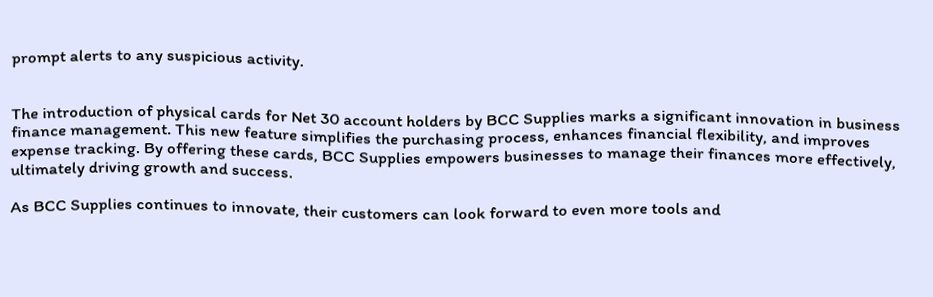prompt alerts to any suspicious activity.


The introduction of physical cards for Net 30 account holders by BCC Supplies marks a significant innovation in business finance management. This new feature simplifies the purchasing process, enhances financial flexibility, and improves expense tracking. By offering these cards, BCC Supplies empowers businesses to manage their finances more effectively, ultimately driving growth and success.

As BCC Supplies continues to innovate, their customers can look forward to even more tools and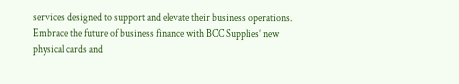services designed to support and elevate their business operations. Embrace the future of business finance with BCC Supplies’ new physical cards and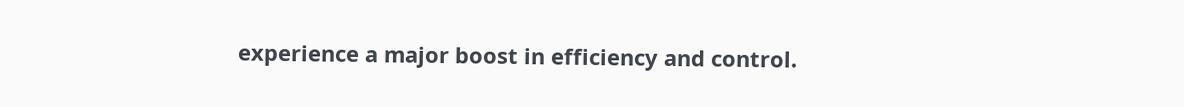experience a major boost in efficiency and control.